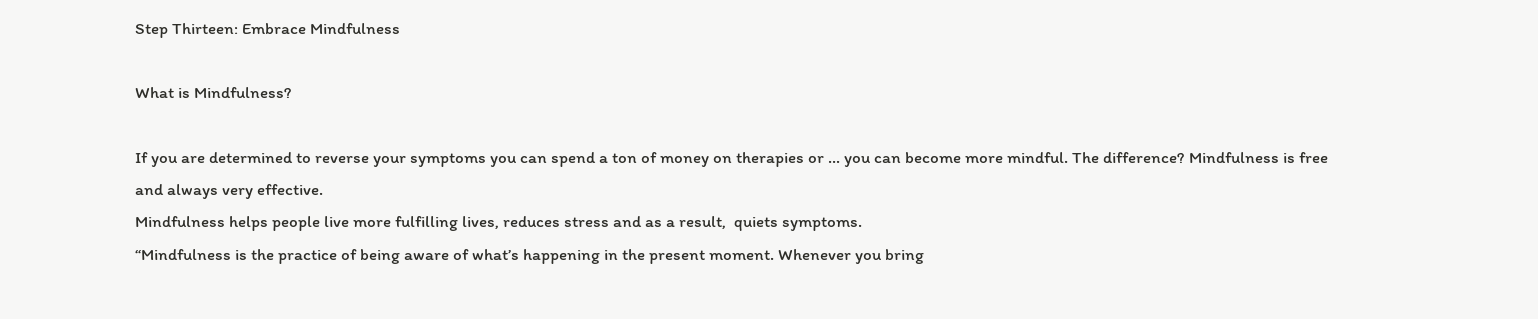Step Thirteen: Embrace Mindfulness

What is Mindfulness?

If you are determined to reverse your symptoms you can spend a ton of money on therapies or … you can become more mindful. The difference? Mindfulness is free and always very effective.
Mindfulness helps people live more fulfilling lives, reduces stress and as a result,  quiets symptoms.
“Mindfulness is the practice of being aware of what’s happening in the present moment. Whenever you bring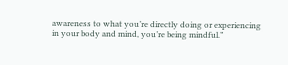awareness to what you’re directly doing or experiencing in your body and mind, you’re being mindful.”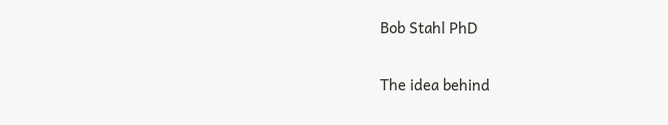Bob Stahl PhD

The idea behind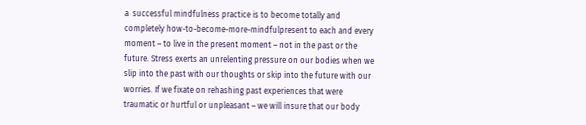a  successful mindfulness practice is to become totally and completely how-to-become-more-mindfulpresent to each and every moment – to live in the present moment – not in the past or the future. Stress exerts an unrelenting pressure on our bodies when we slip into the past with our thoughts or skip into the future with our worries. If we fixate on rehashing past experiences that were traumatic or hurtful or unpleasant – we will insure that our body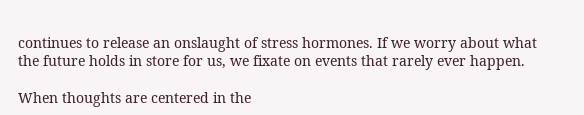continues to release an onslaught of stress hormones. If we worry about what the future holds in store for us, we fixate on events that rarely ever happen.

When thoughts are centered in the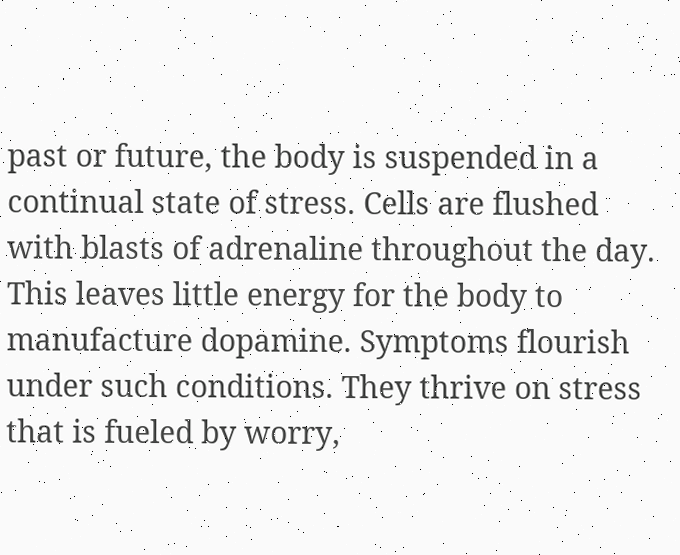past or future, the body is suspended in a continual state of stress. Cells are flushed with blasts of adrenaline throughout the day. This leaves little energy for the body to manufacture dopamine. Symptoms flourish under such conditions. They thrive on stress that is fueled by worry,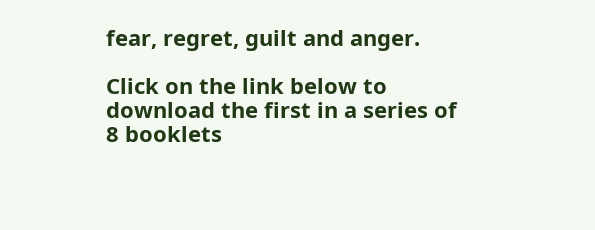fear, regret, guilt and anger.

Click on the link below to download the first in a series of 8 booklets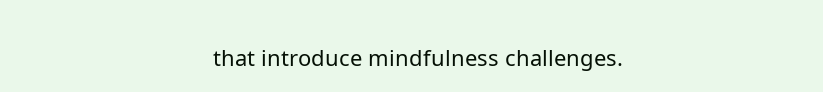that introduce mindfulness challenges.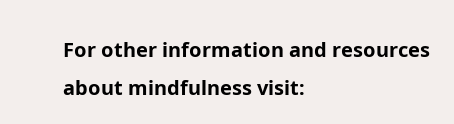For other information and resources about mindfulness visit: